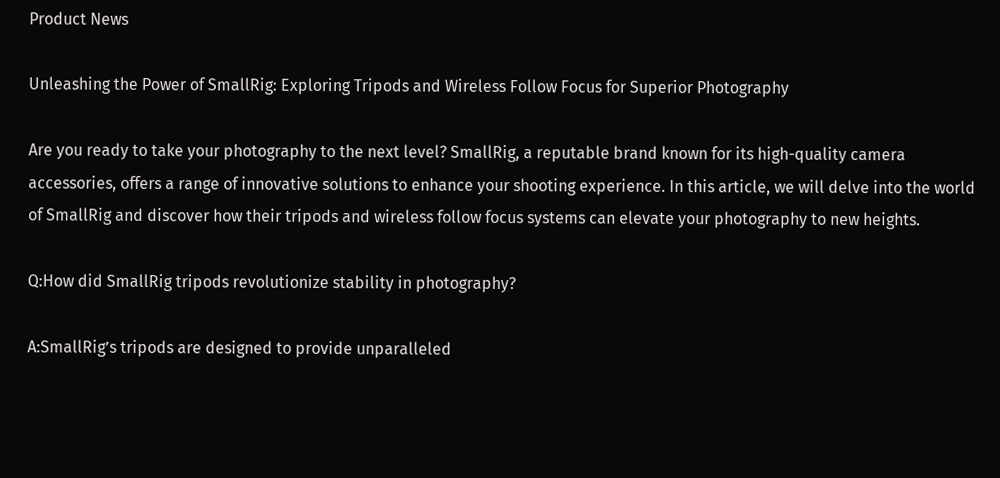Product News

Unleashing the Power of SmallRig: Exploring Tripods and Wireless Follow Focus for Superior Photography

Are you ready to take your photography to the next level? SmallRig, a reputable brand known for its high-quality camera accessories, offers a range of innovative solutions to enhance your shooting experience. In this article, we will delve into the world of SmallRig and discover how their tripods and wireless follow focus systems can elevate your photography to new heights.

Q:How did SmallRig tripods revolutionize stability in photography?

A:SmallRig’s tripods are designed to provide unparalleled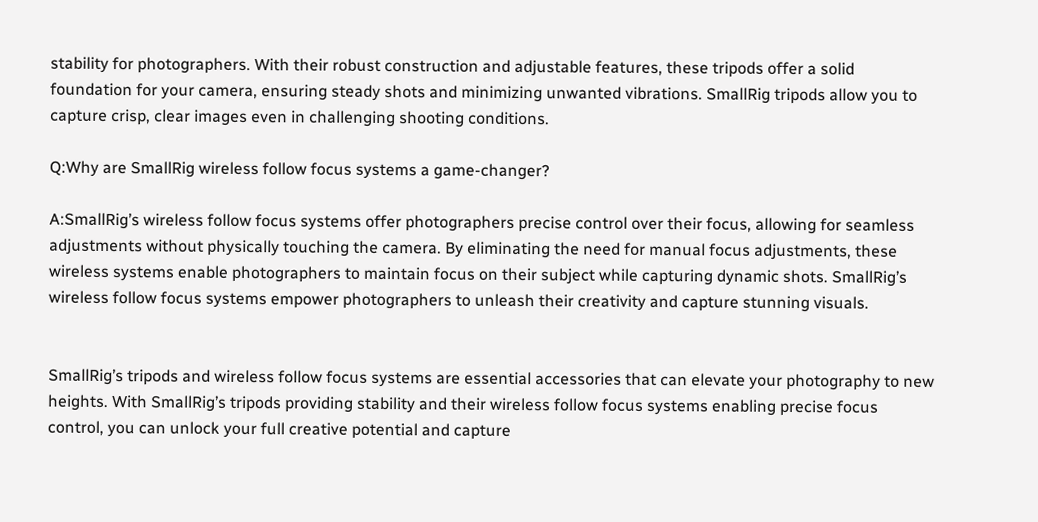stability for photographers. With their robust construction and adjustable features, these tripods offer a solid foundation for your camera, ensuring steady shots and minimizing unwanted vibrations. SmallRig tripods allow you to capture crisp, clear images even in challenging shooting conditions.

Q:Why are SmallRig wireless follow focus systems a game-changer?

A:SmallRig’s wireless follow focus systems offer photographers precise control over their focus, allowing for seamless adjustments without physically touching the camera. By eliminating the need for manual focus adjustments, these wireless systems enable photographers to maintain focus on their subject while capturing dynamic shots. SmallRig’s wireless follow focus systems empower photographers to unleash their creativity and capture stunning visuals.


SmallRig’s tripods and wireless follow focus systems are essential accessories that can elevate your photography to new heights. With SmallRig’s tripods providing stability and their wireless follow focus systems enabling precise focus control, you can unlock your full creative potential and capture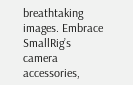breathtaking images. Embrace SmallRig’s camera accessories,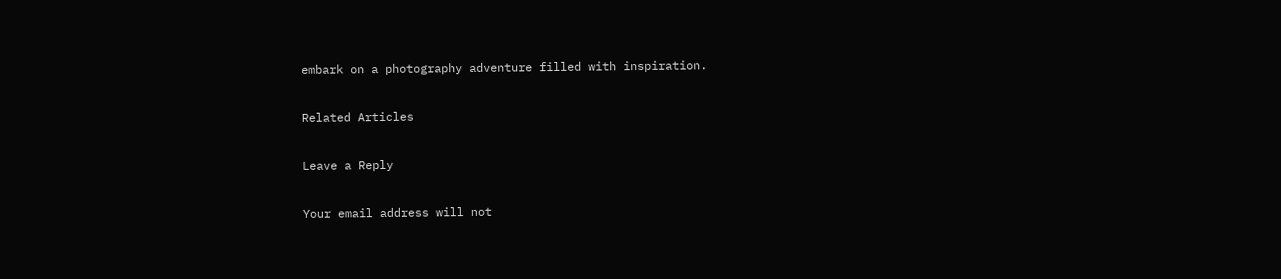embark on a photography adventure filled with inspiration.

Related Articles

Leave a Reply

Your email address will not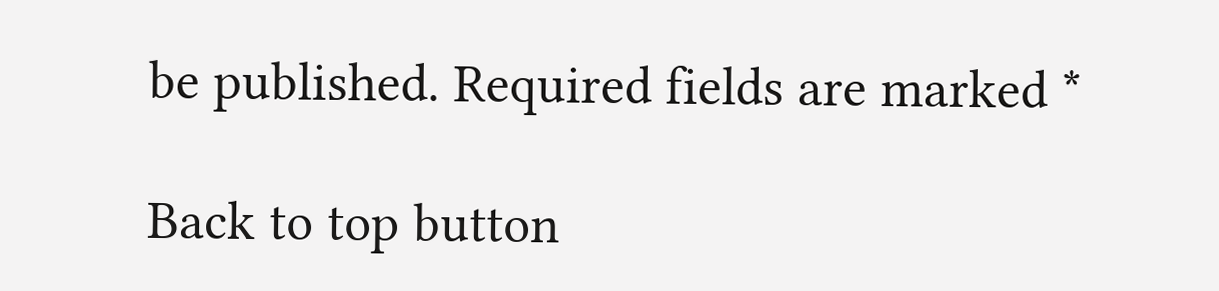be published. Required fields are marked *

Back to top button